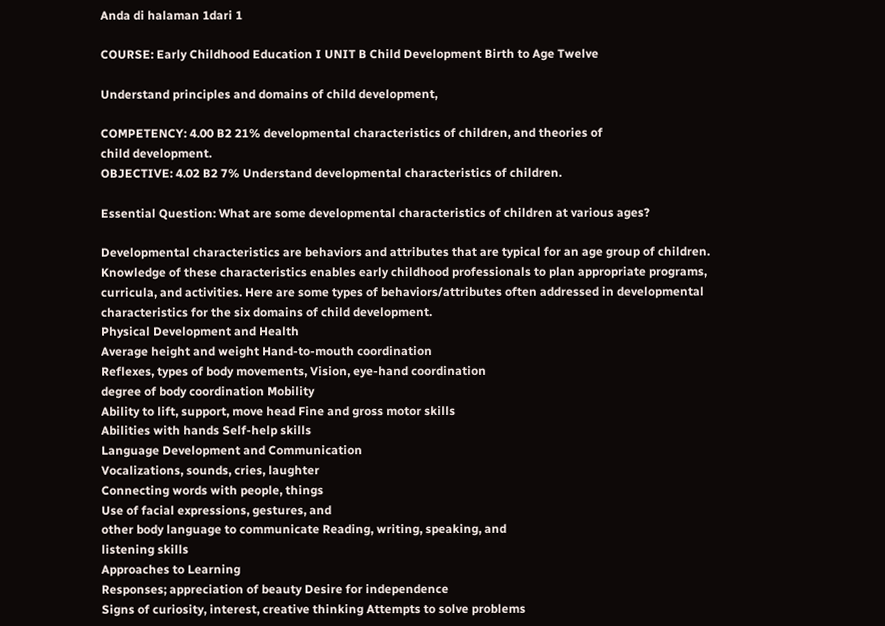Anda di halaman 1dari 1

COURSE: Early Childhood Education I UNIT B Child Development Birth to Age Twelve

Understand principles and domains of child development,

COMPETENCY: 4.00 B2 21% developmental characteristics of children, and theories of
child development.
OBJECTIVE: 4.02 B2 7% Understand developmental characteristics of children.

Essential Question: What are some developmental characteristics of children at various ages?

Developmental characteristics are behaviors and attributes that are typical for an age group of children.
Knowledge of these characteristics enables early childhood professionals to plan appropriate programs,
curricula, and activities. Here are some types of behaviors/attributes often addressed in developmental
characteristics for the six domains of child development.
Physical Development and Health
Average height and weight Hand-to-mouth coordination
Reflexes, types of body movements, Vision, eye-hand coordination
degree of body coordination Mobility
Ability to lift, support, move head Fine and gross motor skills
Abilities with hands Self-help skills
Language Development and Communication
Vocalizations, sounds, cries, laughter
Connecting words with people, things
Use of facial expressions, gestures, and
other body language to communicate Reading, writing, speaking, and
listening skills
Approaches to Learning
Responses; appreciation of beauty Desire for independence
Signs of curiosity, interest, creative thinking Attempts to solve problems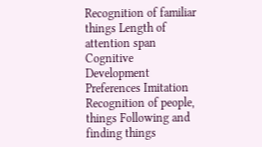Recognition of familiar things Length of attention span
Cognitive Development
Preferences Imitation
Recognition of people, things Following and finding things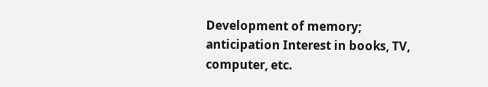Development of memory; anticipation Interest in books, TV, computer, etc.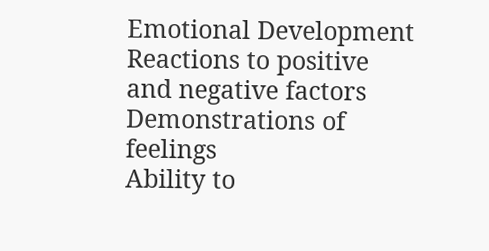Emotional Development
Reactions to positive and negative factors Demonstrations of feelings
Ability to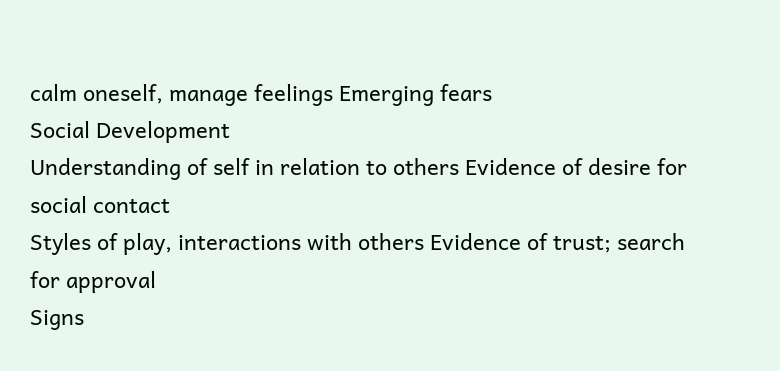calm oneself, manage feelings Emerging fears
Social Development
Understanding of self in relation to others Evidence of desire for social contact
Styles of play, interactions with others Evidence of trust; search for approval
Signs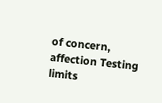of concern, affection Testing limits